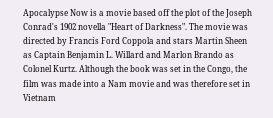Apocalypse Now is a movie based off the plot of the Joseph Conrad's 1902 novella "Heart of Darkness". The movie was directed by Francis Ford Coppola and stars Martin Sheen as Captain Benjamin L. Willard and Marlon Brando as Colonel Kurtz. Although the book was set in the Congo, the film was made into a Nam movie and was therefore set in Vietnam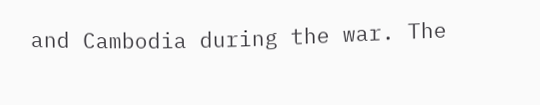and Cambodia during the war. The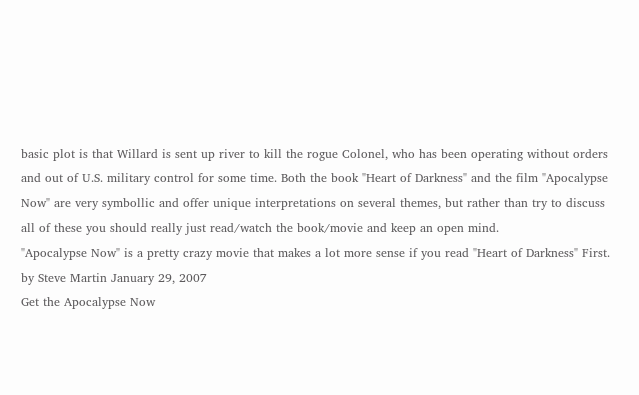basic plot is that Willard is sent up river to kill the rogue Colonel, who has been operating without orders and out of U.S. military control for some time. Both the book "Heart of Darkness" and the film "Apocalypse Now" are very symbollic and offer unique interpretations on several themes, but rather than try to discuss all of these you should really just read/watch the book/movie and keep an open mind.
"Apocalypse Now" is a pretty crazy movie that makes a lot more sense if you read "Heart of Darkness" First.
by Steve Martin January 29, 2007
Get the Apocalypse Now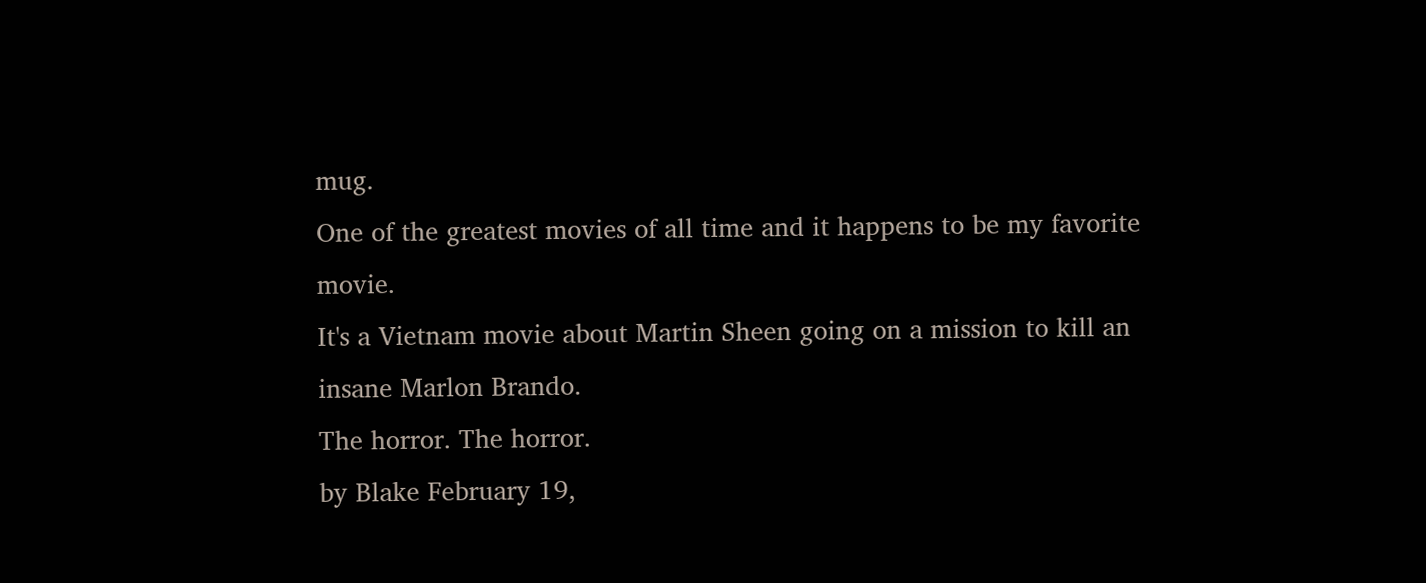mug.
One of the greatest movies of all time and it happens to be my favorite movie.
It's a Vietnam movie about Martin Sheen going on a mission to kill an insane Marlon Brando.
The horror. The horror.
by Blake February 19,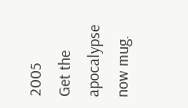2005
Get the apocalypse now mug.